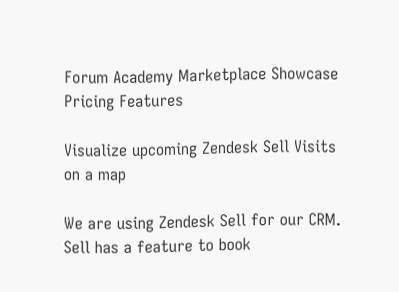Forum Academy Marketplace Showcase Pricing Features

Visualize upcoming Zendesk Sell Visits on a map

We are using Zendesk Sell for our CRM.
Sell has a feature to book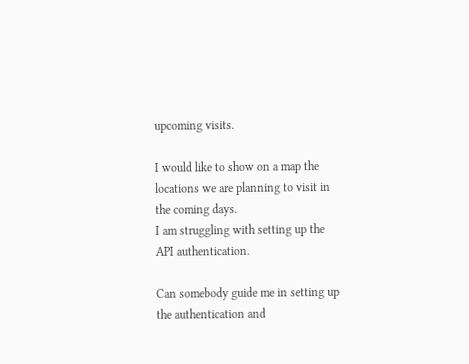upcoming visits.

I would like to show on a map the locations we are planning to visit in the coming days.
I am struggling with setting up the API authentication.

Can somebody guide me in setting up the authentication and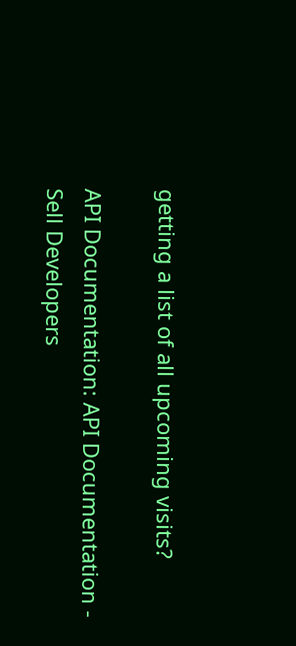getting a list of all upcoming visits?

API Documentation: API Documentation - Sell Developers